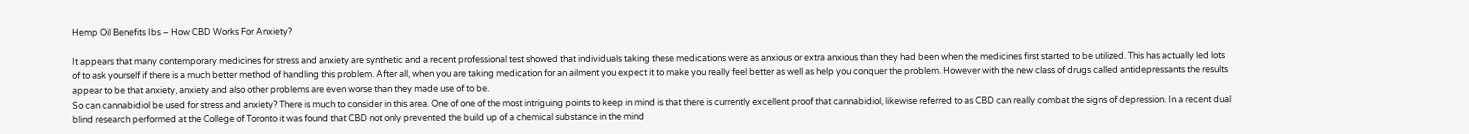Hemp Oil Benefits Ibs – How CBD Works For Anxiety?

It appears that many contemporary medicines for stress and anxiety are synthetic and a recent professional test showed that individuals taking these medications were as anxious or extra anxious than they had been when the medicines first started to be utilized. This has actually led lots of to ask yourself if there is a much better method of handling this problem. After all, when you are taking medication for an ailment you expect it to make you really feel better as well as help you conquer the problem. However with the new class of drugs called antidepressants the results appear to be that anxiety, anxiety and also other problems are even worse than they made use of to be.
So can cannabidiol be used for stress and anxiety? There is much to consider in this area. One of one of the most intriguing points to keep in mind is that there is currently excellent proof that cannabidiol, likewise referred to as CBD can really combat the signs of depression. In a recent dual blind research performed at the College of Toronto it was found that CBD not only prevented the build up of a chemical substance in the mind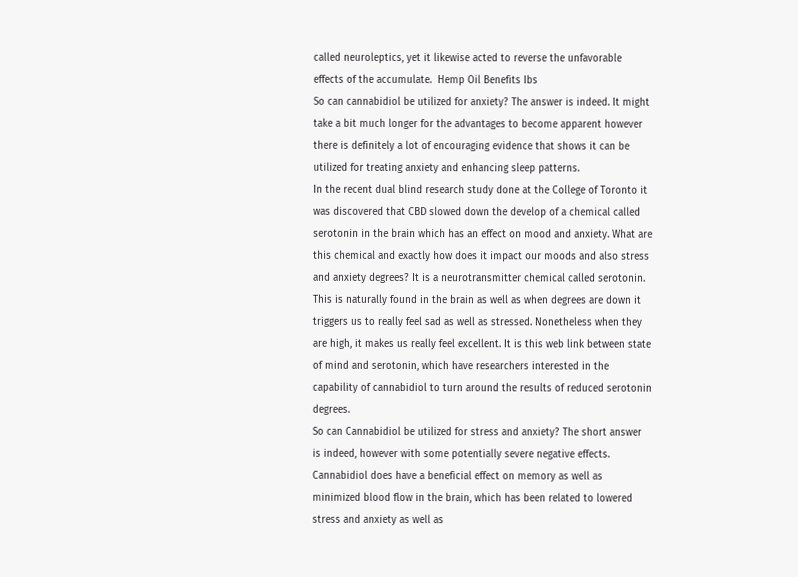called neuroleptics, yet it likewise acted to reverse the unfavorable effects of the accumulate.  Hemp Oil Benefits Ibs
So can cannabidiol be utilized for anxiety? The answer is indeed. It might take a bit much longer for the advantages to become apparent however there is definitely a lot of encouraging evidence that shows it can be utilized for treating anxiety and enhancing sleep patterns.
In the recent dual blind research study done at the College of Toronto it was discovered that CBD slowed down the develop of a chemical called serotonin in the brain which has an effect on mood and anxiety. What are this chemical and exactly how does it impact our moods and also stress and anxiety degrees? It is a neurotransmitter chemical called serotonin. This is naturally found in the brain as well as when degrees are down it triggers us to really feel sad as well as stressed. Nonetheless when they are high, it makes us really feel excellent. It is this web link between state of mind and serotonin, which have researchers interested in the capability of cannabidiol to turn around the results of reduced serotonin degrees.
So can Cannabidiol be utilized for stress and anxiety? The short answer is indeed, however with some potentially severe negative effects. Cannabidiol does have a beneficial effect on memory as well as minimized blood flow in the brain, which has been related to lowered stress and anxiety as well as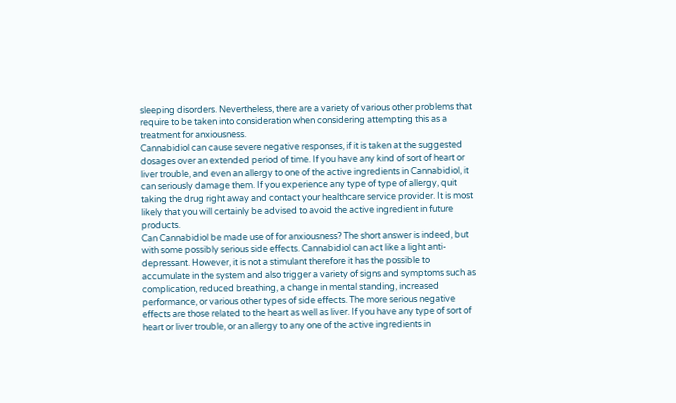sleeping disorders. Nevertheless, there are a variety of various other problems that require to be taken into consideration when considering attempting this as a treatment for anxiousness.
Cannabidiol can cause severe negative responses, if it is taken at the suggested dosages over an extended period of time. If you have any kind of sort of heart or liver trouble, and even an allergy to one of the active ingredients in Cannabidiol, it can seriously damage them. If you experience any type of type of allergy, quit taking the drug right away and contact your healthcare service provider. It is most likely that you will certainly be advised to avoid the active ingredient in future products.
Can Cannabidiol be made use of for anxiousness? The short answer is indeed, but with some possibly serious side effects. Cannabidiol can act like a light anti-depressant. However, it is not a stimulant therefore it has the possible to accumulate in the system and also trigger a variety of signs and symptoms such as complication, reduced breathing, a change in mental standing, increased performance, or various other types of side effects. The more serious negative effects are those related to the heart as well as liver. If you have any type of sort of heart or liver trouble, or an allergy to any one of the active ingredients in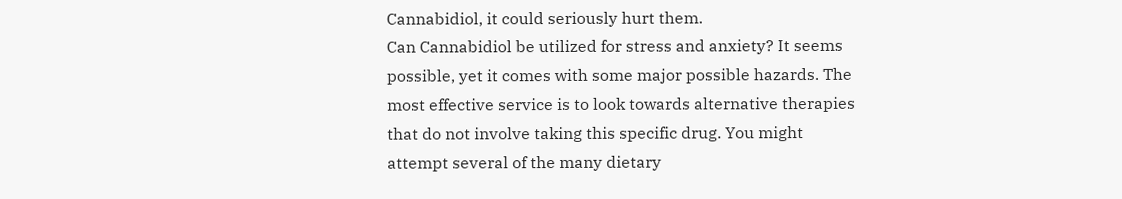Cannabidiol, it could seriously hurt them.
Can Cannabidiol be utilized for stress and anxiety? It seems possible, yet it comes with some major possible hazards. The most effective service is to look towards alternative therapies that do not involve taking this specific drug. You might attempt several of the many dietary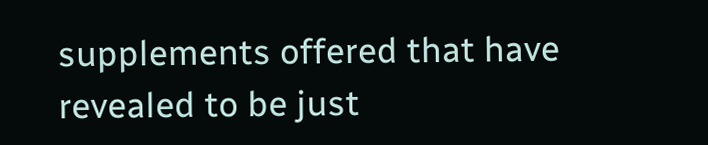supplements offered that have revealed to be just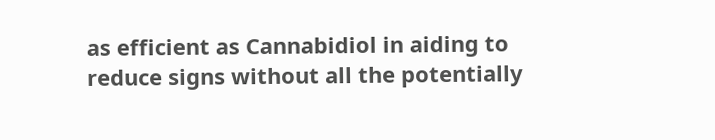as efficient as Cannabidiol in aiding to reduce signs without all the potentially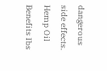dangerous side effects. Hemp Oil Benefits Ibs